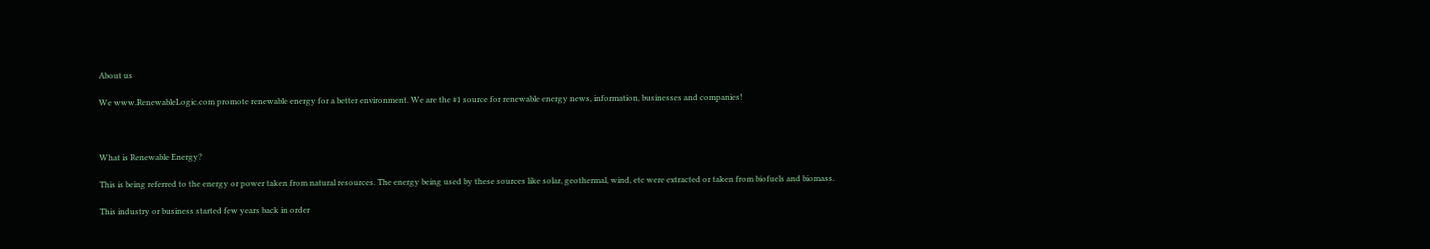About us

We www.RenewableLogic.com promote renewable energy for a better environment. We are the #1 source for renewable energy news, information, businesses and companies!



What is Renewable Energy?

This is being referred to the energy or power taken from natural resources. The energy being used by these sources like solar, geothermal, wind, etc were extracted or taken from biofuels and biomass.

This industry or business started few years back in order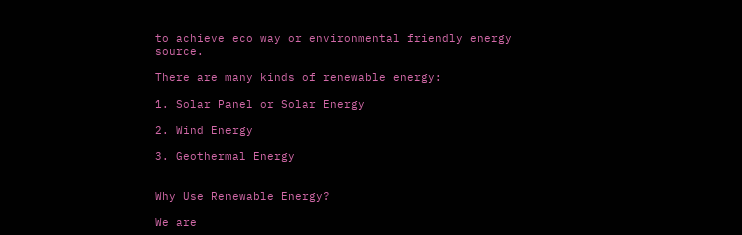to achieve eco way or environmental friendly energy source.

There are many kinds of renewable energy:

1. Solar Panel or Solar Energy

2. Wind Energy

3. Geothermal Energy


Why Use Renewable Energy?

We are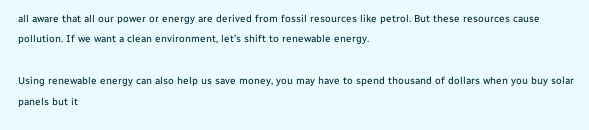all aware that all our power or energy are derived from fossil resources like petrol. But these resources cause pollution. If we want a clean environment, let’s shift to renewable energy.

Using renewable energy can also help us save money, you may have to spend thousand of dollars when you buy solar panels but it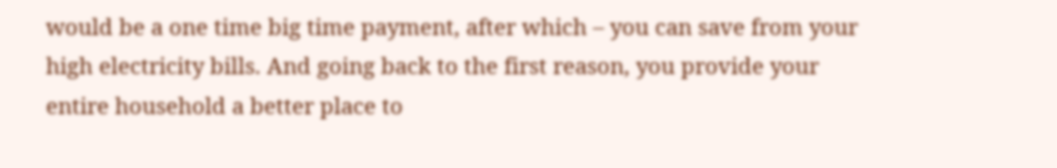would be a one time big time payment, after which – you can save from your high electricity bills. And going back to the first reason, you provide your entire household a better place to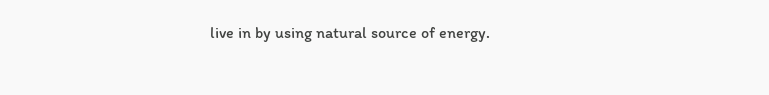live in by using natural source of energy.